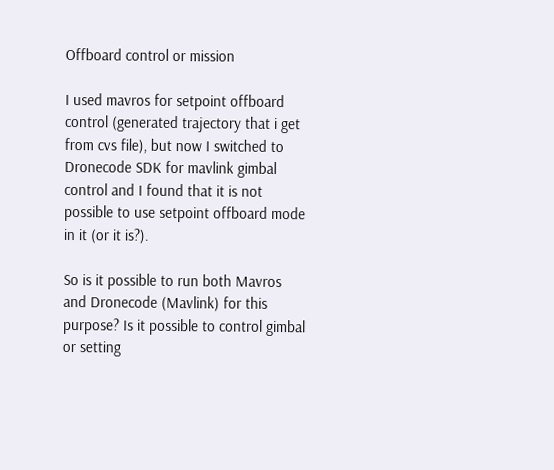Offboard control or mission

I used mavros for setpoint offboard control (generated trajectory that i get from cvs file), but now I switched to Dronecode SDK for mavlink gimbal control and I found that it is not possible to use setpoint offboard mode in it (or it is?).

So is it possible to run both Mavros and Dronecode (Mavlink) for this purpose? Is it possible to control gimbal or setting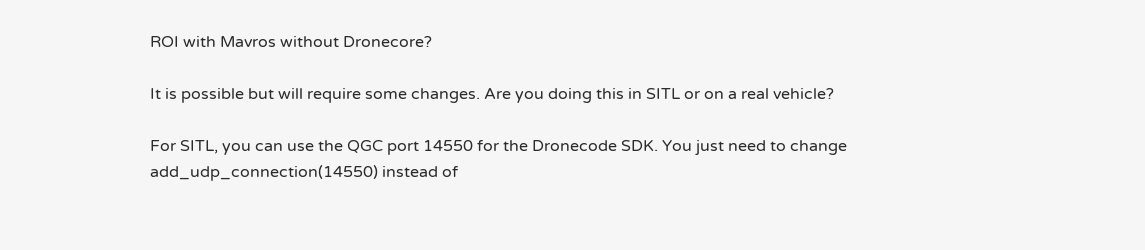ROI with Mavros without Dronecore?

It is possible but will require some changes. Are you doing this in SITL or on a real vehicle?

For SITL, you can use the QGC port 14550 for the Dronecode SDK. You just need to change add_udp_connection(14550) instead of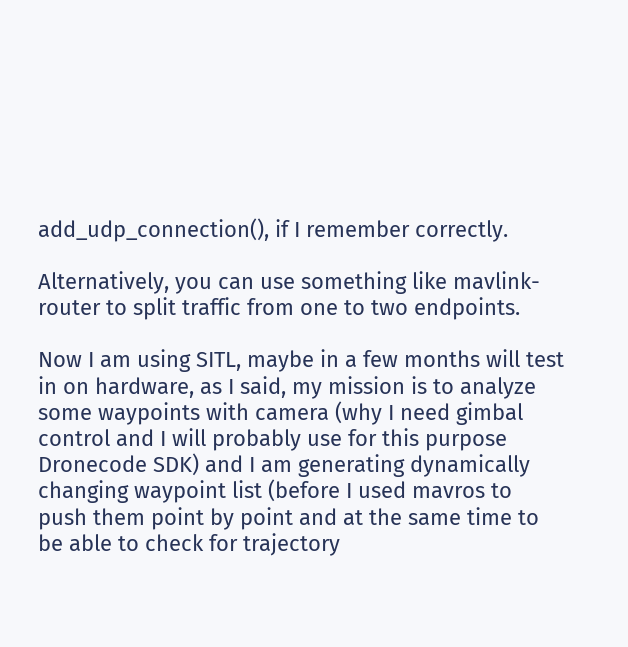add_udp_connection(), if I remember correctly.

Alternatively, you can use something like mavlink-router to split traffic from one to two endpoints.

Now I am using SITL, maybe in a few months will test in on hardware, as I said, my mission is to analyze some waypoints with camera (why I need gimbal control and I will probably use for this purpose Dronecode SDK) and I am generating dynamically changing waypoint list (before I used mavros to push them point by point and at the same time to be able to check for trajectory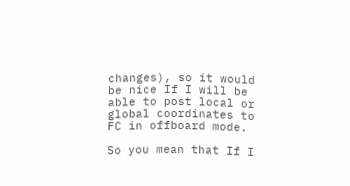changes), so it would be nice If I will be able to post local or global coordinates to FC in offboard mode.

So you mean that If I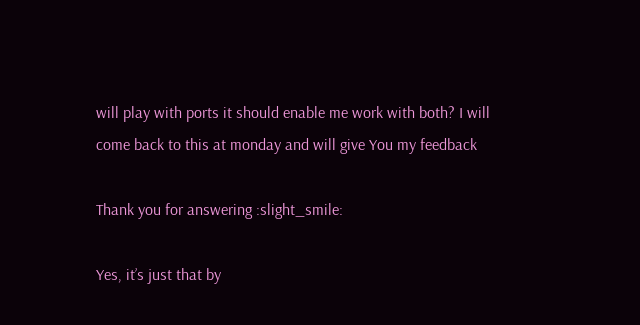will play with ports it should enable me work with both? I will come back to this at monday and will give You my feedback

Thank you for answering :slight_smile:

Yes, it’s just that by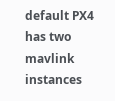default PX4 has two mavlink instances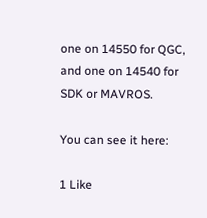one on 14550 for QGC, and one on 14540 for SDK or MAVROS.

You can see it here:

1 Like